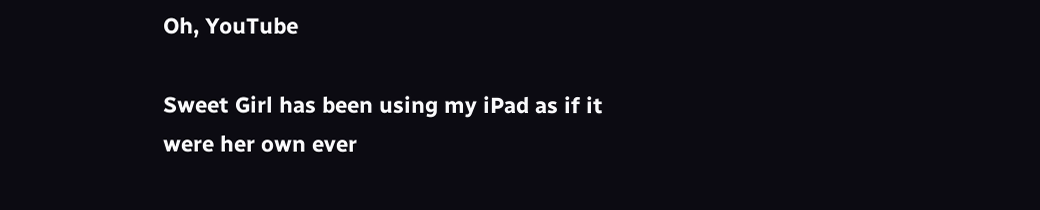Oh, YouTube

Sweet Girl has been using my iPad as if it were her own ever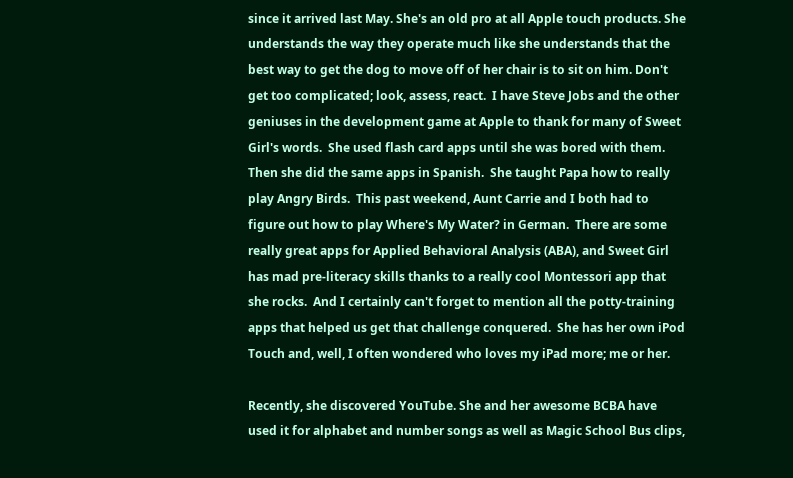since it arrived last May. She's an old pro at all Apple touch products. She understands the way they operate much like she understands that the best way to get the dog to move off of her chair is to sit on him. Don't get too complicated; look, assess, react.  I have Steve Jobs and the other geniuses in the development game at Apple to thank for many of Sweet Girl's words.  She used flash card apps until she was bored with them.  Then she did the same apps in Spanish.  She taught Papa how to really play Angry Birds.  This past weekend, Aunt Carrie and I both had to figure out how to play Where's My Water? in German.  There are some really great apps for Applied Behavioral Analysis (ABA), and Sweet Girl has mad pre-literacy skills thanks to a really cool Montessori app that she rocks.  And I certainly can't forget to mention all the potty-training apps that helped us get that challenge conquered.  She has her own iPod Touch and, well, I often wondered who loves my iPad more; me or her.

Recently, she discovered YouTube. She and her awesome BCBA have used it for alphabet and number songs as well as Magic School Bus clips,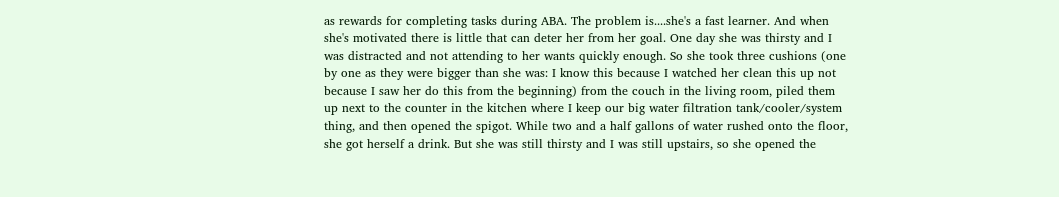as rewards for completing tasks during ABA. The problem is....she's a fast learner. And when she's motivated there is little that can deter her from her goal. One day she was thirsty and I was distracted and not attending to her wants quickly enough. So she took three cushions (one by one as they were bigger than she was: I know this because I watched her clean this up not because I saw her do this from the beginning) from the couch in the living room, piled them up next to the counter in the kitchen where I keep our big water filtration tank/cooler/system thing, and then opened the spigot. While two and a half gallons of water rushed onto the floor, she got herself a drink. But she was still thirsty and I was still upstairs, so she opened the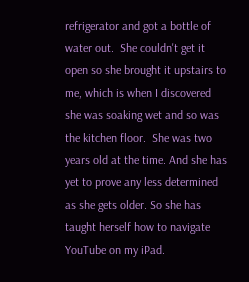refrigerator and got a bottle of water out.  She couldn't get it open so she brought it upstairs to me, which is when I discovered she was soaking wet and so was the kitchen floor.  She was two years old at the time. And she has yet to prove any less determined as she gets older. So she has taught herself how to navigate YouTube on my iPad.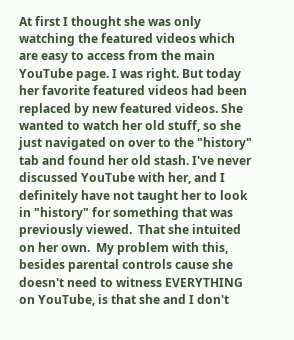At first I thought she was only watching the featured videos which are easy to access from the main YouTube page. I was right. But today her favorite featured videos had been replaced by new featured videos. She wanted to watch her old stuff, so she just navigated on over to the "history" tab and found her old stash. I've never discussed YouTube with her, and I definitely have not taught her to look in "history" for something that was previously viewed.  That she intuited on her own.  My problem with this, besides parental controls cause she doesn't need to witness EVERYTHING on YouTube, is that she and I don't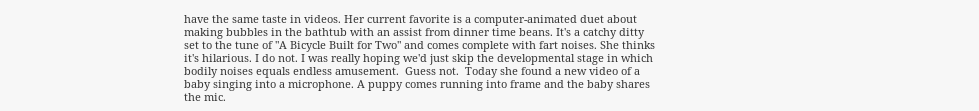have the same taste in videos. Her current favorite is a computer-animated duet about making bubbles in the bathtub with an assist from dinner time beans. It's a catchy ditty set to the tune of "A Bicycle Built for Two" and comes complete with fart noises. She thinks it's hilarious. I do not. I was really hoping we'd just skip the developmental stage in which bodily noises equals endless amusement.  Guess not.  Today she found a new video of a baby singing into a microphone. A puppy comes running into frame and the baby shares the mic.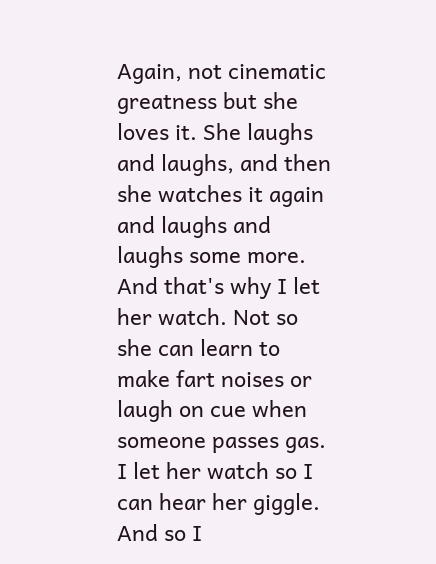Again, not cinematic greatness but she loves it. She laughs and laughs, and then she watches it again and laughs and laughs some more.  And that's why I let her watch. Not so she can learn to make fart noises or laugh on cue when someone passes gas.  I let her watch so I can hear her giggle.  And so I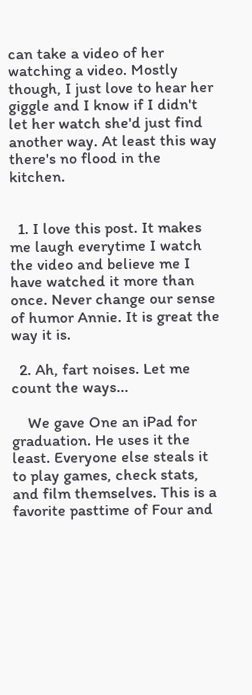can take a video of her watching a video. Mostly though, I just love to hear her giggle and I know if I didn't let her watch she'd just find another way. At least this way there's no flood in the kitchen.


  1. I love this post. It makes me laugh everytime I watch the video and believe me I have watched it more than once. Never change our sense of humor Annie. It is great the way it is.

  2. Ah, fart noises. Let me count the ways...

    We gave One an iPad for graduation. He uses it the least. Everyone else steals it to play games, check stats, and film themselves. This is a favorite pasttime of Four and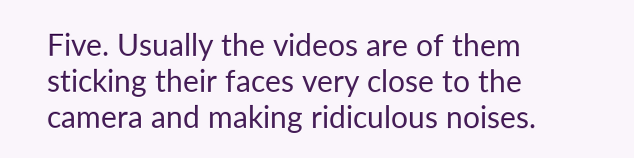Five. Usually the videos are of them sticking their faces very close to the camera and making ridiculous noises.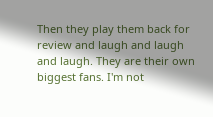Then they play them back for review and laugh and laugh and laugh. They are their own biggest fans. I'm not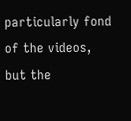particularly fond of the videos, but the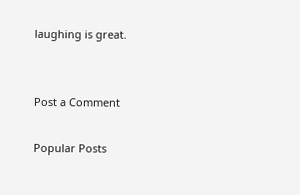laughing is great.


Post a Comment

Popular Posts